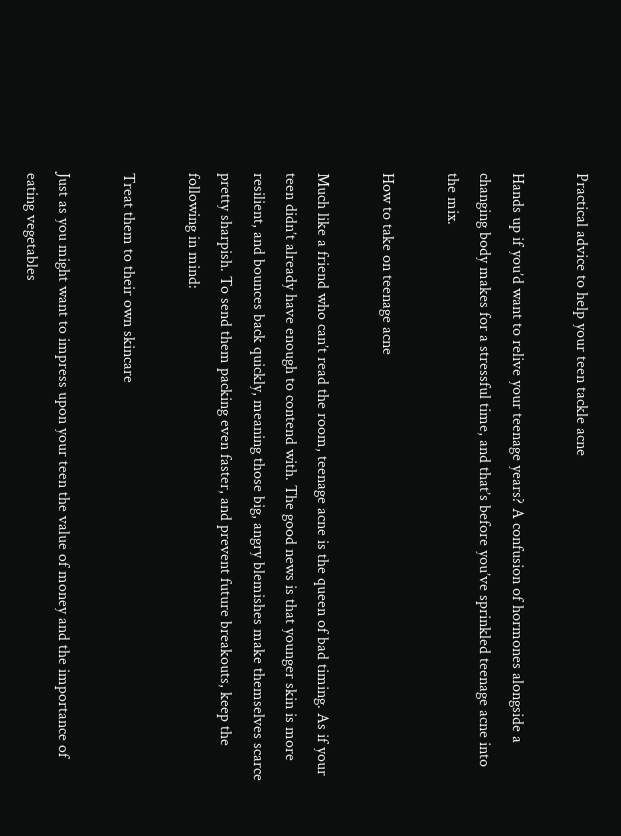Practical advice to help your teen tackle acne

Hands up if you’d want to relive your teenage years? A confusion of hormones alongside a changing body makes for a stressful time, and that’s before you’ve sprinkled teenage acne into the mix.

How to take on teenage acne

Much like a friend who can’t read the room, teenage acne is the queen of bad timing. As if your teen didn’t already have enough to contend with. The good news is that younger skin is more resilient, and bounces back quickly, meaning those big, angry blemishes make themselves scarce pretty sharpish. To send them packing even faster, and prevent future breakouts, keep the following in mind:

Treat them to their own skincare

Just as you might want to impress upon your teen the value of money and the importance of eating vegetables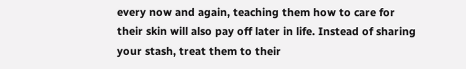every now and again, teaching them how to care for their skin will also pay off later in life. Instead of sharing your stash, treat them to their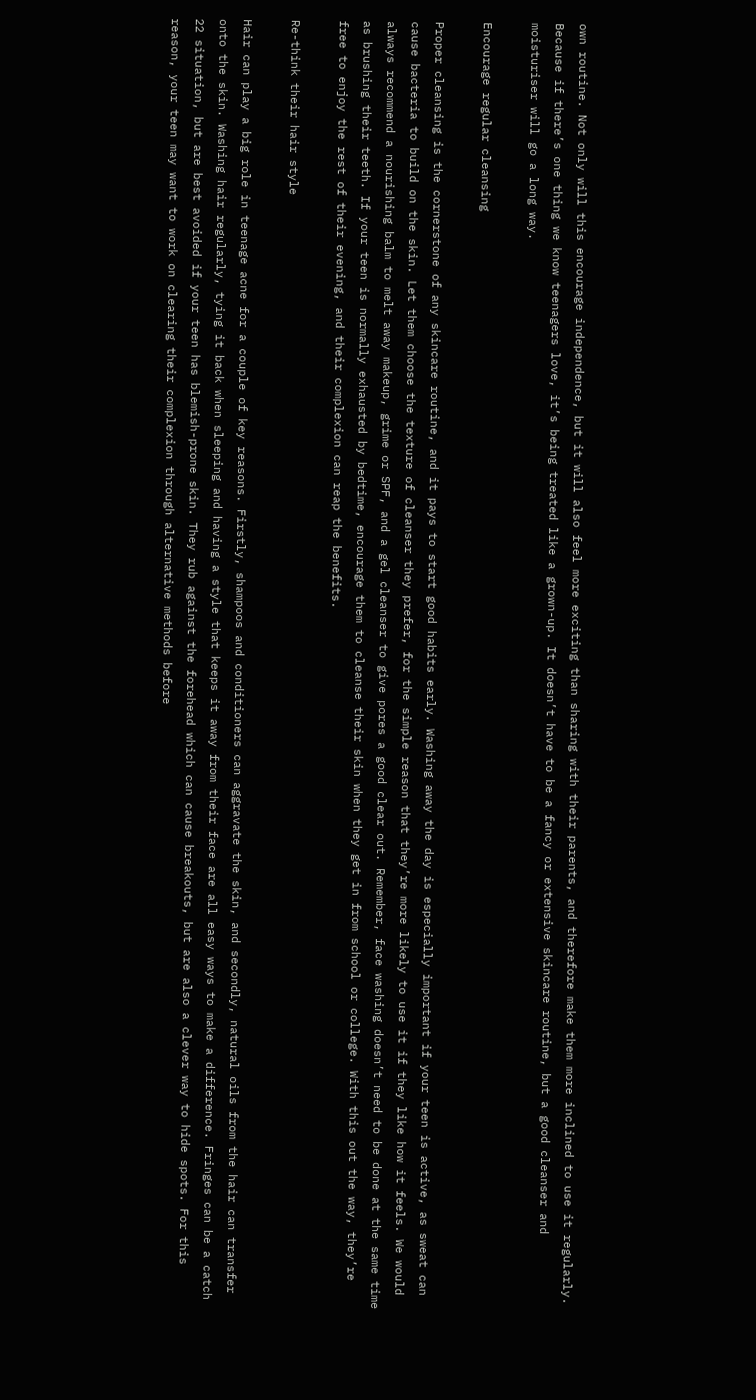own routine. Not only will this encourage independence, but it will also feel more exciting than sharing with their parents, and therefore make them more inclined to use it regularly. Because if there’s one thing we know teenagers love, it’s being treated like a grown-up. It doesn’t have to be a fancy or extensive skincare routine, but a good cleanser and moisturiser will go a long way.

Encourage regular cleansing

Proper cleansing is the cornerstone of any skincare routine, and it pays to start good habits early. Washing away the day is especially important if your teen is active, as sweat can cause bacteria to build on the skin. Let them choose the texture of cleanser they prefer, for the simple reason that they’re more likely to use it if they like how it feels. We would always recommend a nourishing balm to melt away makeup, grime or SPF, and a gel cleanser to give pores a good clear out. Remember, face washing doesn’t need to be done at the same time as brushing their teeth. If your teen is normally exhausted by bedtime, encourage them to cleanse their skin when they get in from school or college. With this out the way, they’re free to enjoy the rest of their evening, and their complexion can reap the benefits.

Re-think their hair style

Hair can play a big role in teenage acne for a couple of key reasons. Firstly, shampoos and conditioners can aggravate the skin, and secondly, natural oils from the hair can transfer onto the skin. Washing hair regularly, tying it back when sleeping and having a style that keeps it away from their face are all easy ways to make a difference. Fringes can be a catch 22 situation, but are best avoided if your teen has blemish-prone skin. They rub against the forehead which can cause breakouts, but are also a clever way to hide spots. For this reason, your teen may want to work on clearing their complexion through alternative methods before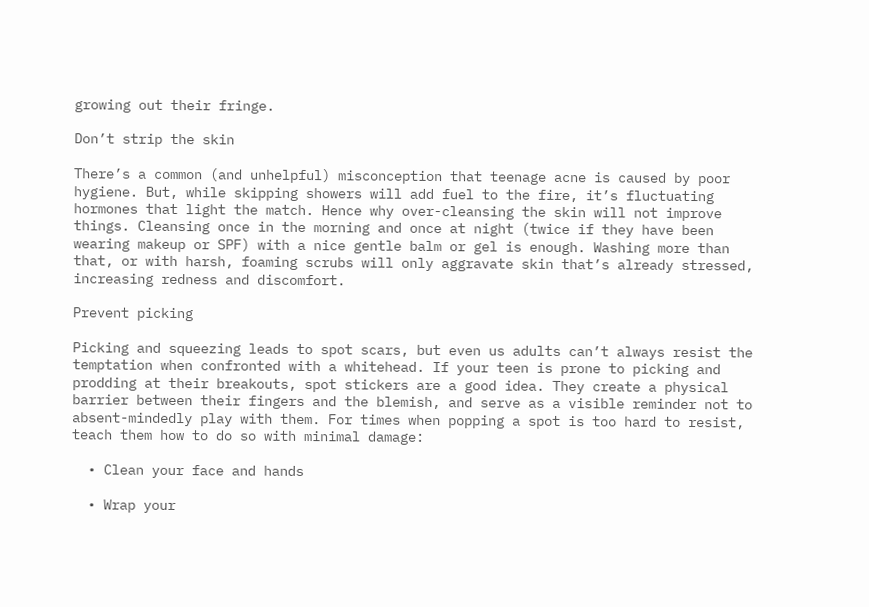growing out their fringe.

Don’t strip the skin

There’s a common (and unhelpful) misconception that teenage acne is caused by poor hygiene. But, while skipping showers will add fuel to the fire, it’s fluctuating hormones that light the match. Hence why over-cleansing the skin will not improve things. Cleansing once in the morning and once at night (twice if they have been wearing makeup or SPF) with a nice gentle balm or gel is enough. Washing more than that, or with harsh, foaming scrubs will only aggravate skin that’s already stressed, increasing redness and discomfort.

Prevent picking

Picking and squeezing leads to spot scars, but even us adults can’t always resist the temptation when confronted with a whitehead. If your teen is prone to picking and prodding at their breakouts, spot stickers are a good idea. They create a physical barrier between their fingers and the blemish, and serve as a visible reminder not to absent-mindedly play with them. For times when popping a spot is too hard to resist, teach them how to do so with minimal damage:

  • Clean your face and hands

  • Wrap your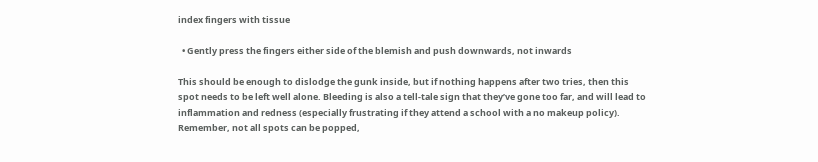index fingers with tissue

  • Gently press the fingers either side of the blemish and push downwards, not inwards

This should be enough to dislodge the gunk inside, but if nothing happens after two tries, then this spot needs to be left well alone. Bleeding is also a tell-tale sign that they’ve gone too far, and will lead to inflammation and redness (especially frustrating if they attend a school with a no makeup policy). Remember, not all spots can be popped,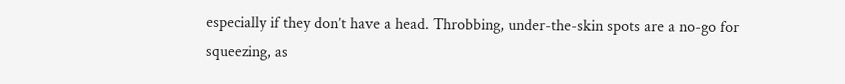especially if they don’t have a head. Throbbing, under-the-skin spots are a no-go for squeezing, as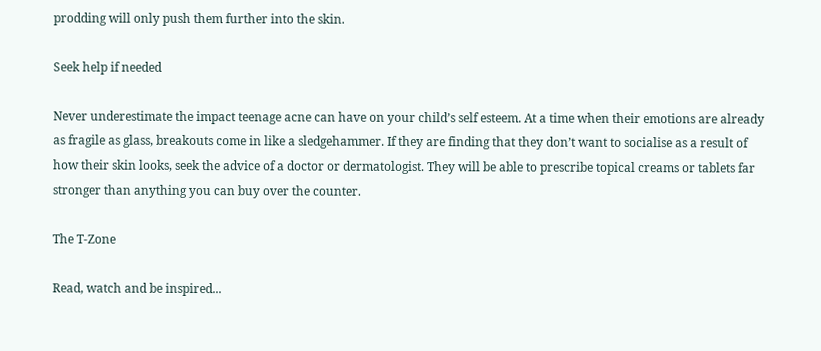prodding will only push them further into the skin.

Seek help if needed

Never underestimate the impact teenage acne can have on your child’s self esteem. At a time when their emotions are already as fragile as glass, breakouts come in like a sledgehammer. If they are finding that they don’t want to socialise as a result of how their skin looks, seek the advice of a doctor or dermatologist. They will be able to prescribe topical creams or tablets far stronger than anything you can buy over the counter.

The T-Zone

Read, watch and be inspired...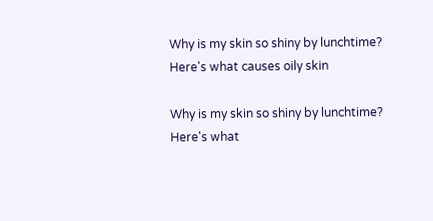Why is my skin so shiny by lunchtime? Here's what causes oily skin

Why is my skin so shiny by lunchtime? Here's what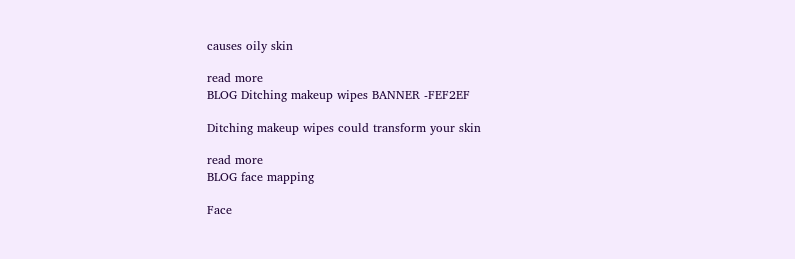causes oily skin

read more
BLOG Ditching makeup wipes BANNER -FEF2EF

Ditching makeup wipes could transform your skin

read more
BLOG face mapping

Face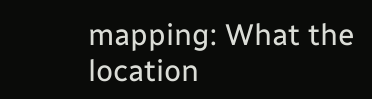mapping: What the location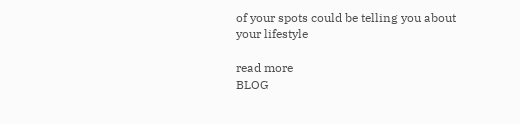of your spots could be telling you about your lifestyle

read more
BLOG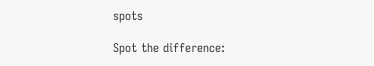spots

Spot the difference: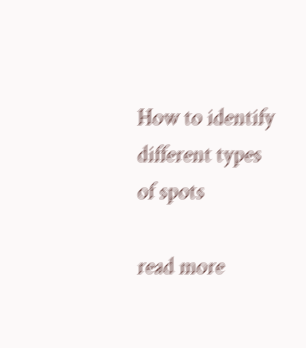How to identify different types of spots

read more